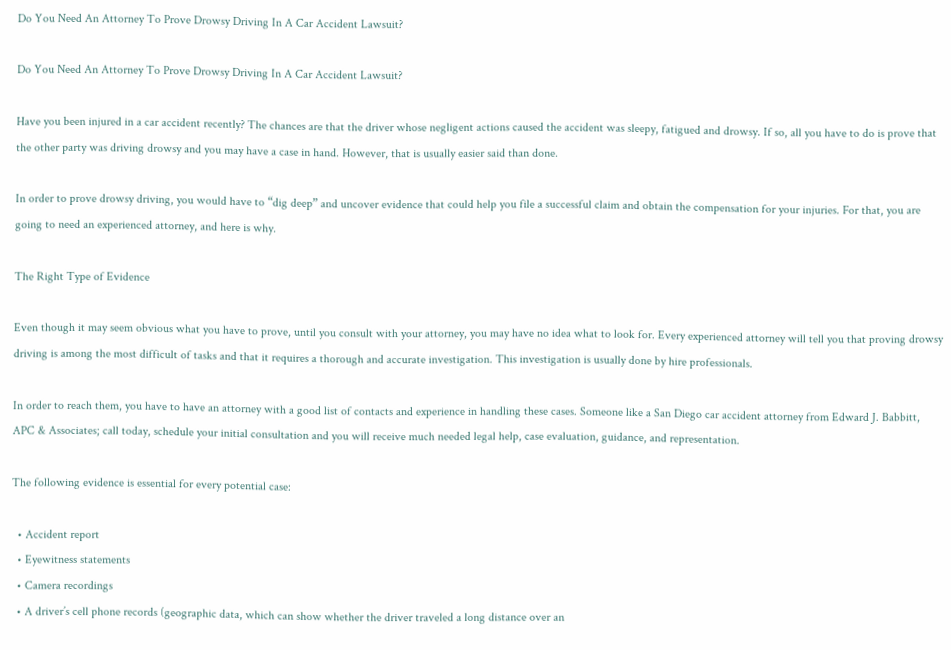Do You Need An Attorney To Prove Drowsy Driving In A Car Accident Lawsuit?

Do You Need An Attorney To Prove Drowsy Driving In A Car Accident Lawsuit?

Have you been injured in a car accident recently? The chances are that the driver whose negligent actions caused the accident was sleepy, fatigued and drowsy. If so, all you have to do is prove that the other party was driving drowsy and you may have a case in hand. However, that is usually easier said than done.

In order to prove drowsy driving, you would have to “dig deep” and uncover evidence that could help you file a successful claim and obtain the compensation for your injuries. For that, you are going to need an experienced attorney, and here is why.

The Right Type of Evidence

Even though it may seem obvious what you have to prove, until you consult with your attorney, you may have no idea what to look for. Every experienced attorney will tell you that proving drowsy driving is among the most difficult of tasks and that it requires a thorough and accurate investigation. This investigation is usually done by hire professionals.

In order to reach them, you have to have an attorney with a good list of contacts and experience in handling these cases. Someone like a San Diego car accident attorney from Edward J. Babbitt, APC & Associates; call today, schedule your initial consultation and you will receive much needed legal help, case evaluation, guidance, and representation.

The following evidence is essential for every potential case:

  • Accident report
  • Eyewitness statements
  • Camera recordings
  • A driver’s cell phone records (geographic data, which can show whether the driver traveled a long distance over an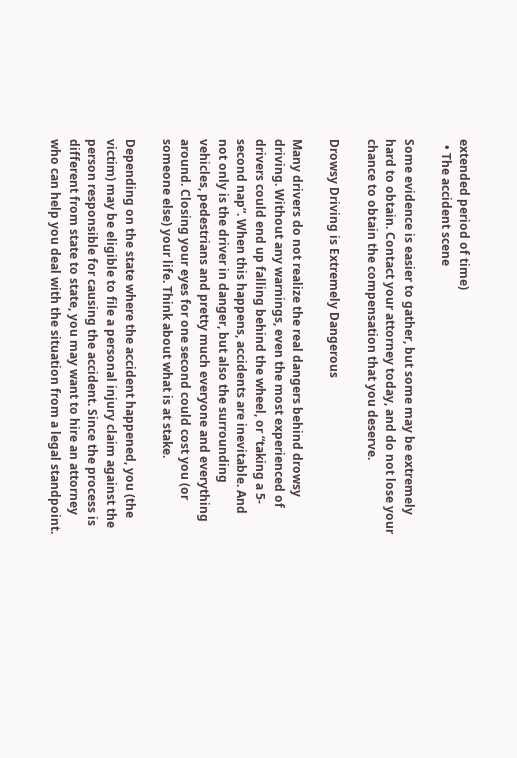extended period of time)
  • The accident scene

Some evidence is easier to gather, but some may be extremely hard to obtain. Contact your attorney today, and do not lose your chance to obtain the compensation that you deserve.

Drowsy Driving is Extremely Dangerous

Many drivers do not realize the real dangers behind drowsy driving. Without any warnings, even the most experienced of drivers could end up falling behind the wheel, or “taking a 5-second nap”. When this happens, accidents are inevitable. And not only is the driver in danger, but also the surrounding vehicles, pedestrians and pretty much everyone and everything around. Closing your eyes for one second could cost you (or someone else) your life. Think about what is at stake.

Depending on the state where the accident happened, you (the victim) may be eligible to file a personal injury claim against the person responsible for causing the accident. Since the process is different from state to state, you may want to hire an attorney who can help you deal with the situation from a legal standpoint.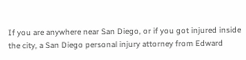If you are anywhere near San Diego, or if you got injured inside the city, a San Diego personal injury attorney from Edward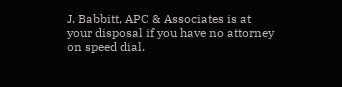J. Babbitt, APC & Associates is at your disposal if you have no attorney on speed dial.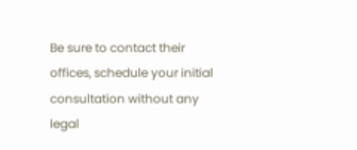Be sure to contact their offices, schedule your initial consultation without any legal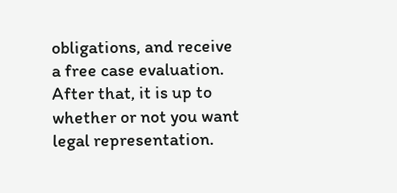obligations, and receive a free case evaluation. After that, it is up to whether or not you want legal representation.